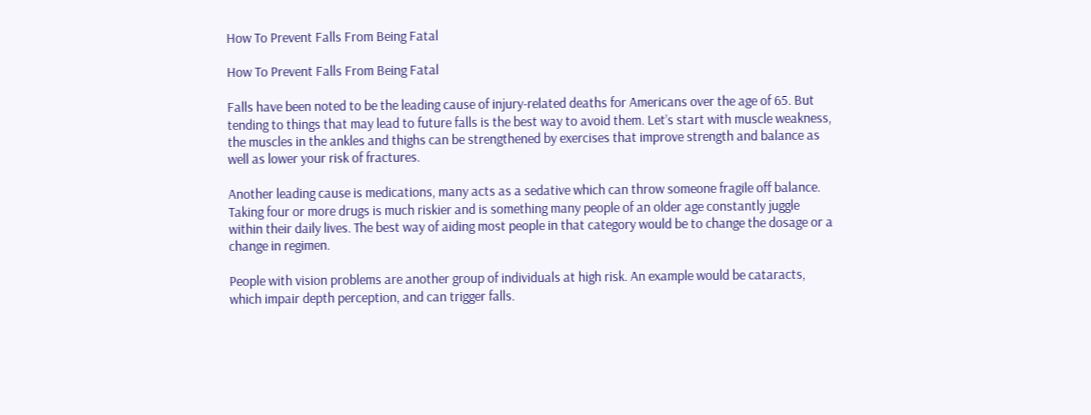How To Prevent Falls From Being Fatal

How To Prevent Falls From Being Fatal

Falls have been noted to be the leading cause of injury-related deaths for Americans over the age of 65. But tending to things that may lead to future falls is the best way to avoid them. Let’s start with muscle weakness, the muscles in the ankles and thighs can be strengthened by exercises that improve strength and balance as well as lower your risk of fractures.

Another leading cause is medications, many acts as a sedative which can throw someone fragile off balance. Taking four or more drugs is much riskier and is something many people of an older age constantly juggle within their daily lives. The best way of aiding most people in that category would be to change the dosage or a change in regimen.

People with vision problems are another group of individuals at high risk. An example would be cataracts, which impair depth perception, and can trigger falls.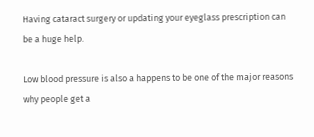Having cataract surgery or updating your eyeglass prescription can be a huge help.

Low blood pressure is also a happens to be one of the major reasons why people get a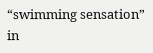“swimming sensation” in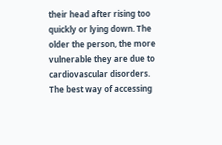their head after rising too quickly or lying down. The older the person, the more vulnerable they are due to cardiovascular disorders. The best way of accessing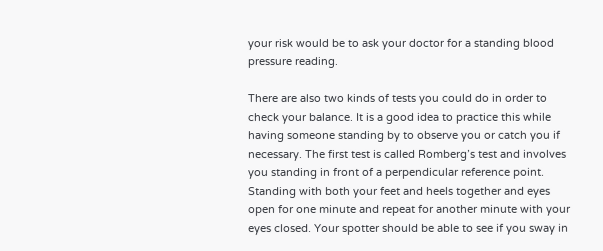your risk would be to ask your doctor for a standing blood pressure reading.

There are also two kinds of tests you could do in order to check your balance. It is a good idea to practice this while having someone standing by to observe you or catch you if necessary. The first test is called Romberg’s test and involves you standing in front of a perpendicular reference point. Standing with both your feet and heels together and eyes open for one minute and repeat for another minute with your eyes closed. Your spotter should be able to see if you sway in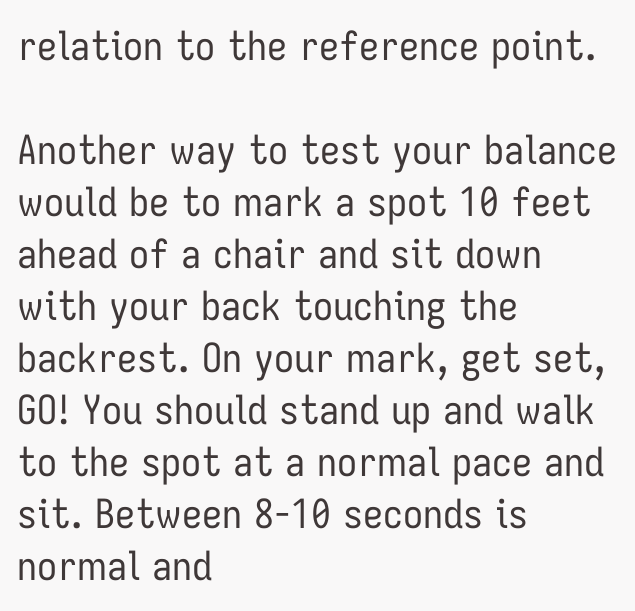relation to the reference point.

Another way to test your balance would be to mark a spot 10 feet ahead of a chair and sit down with your back touching the backrest. On your mark, get set, GO! You should stand up and walk to the spot at a normal pace and sit. Between 8-10 seconds is normal and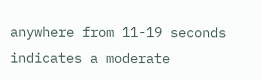anywhere from 11-19 seconds indicates a moderate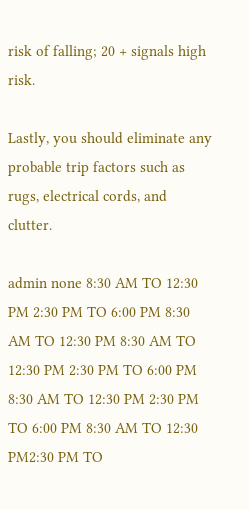risk of falling; 20 + signals high risk.

Lastly, you should eliminate any probable trip factors such as rugs, electrical cords, and clutter.

admin none 8:30 AM TO 12:30 PM 2:30 PM TO 6:00 PM 8:30 AM TO 12:30 PM 8:30 AM TO 12:30 PM 2:30 PM TO 6:00 PM 8:30 AM TO 12:30 PM 2:30 PM TO 6:00 PM 8:30 AM TO 12:30 PM2:30 PM TO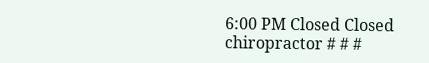6:00 PM Closed Closed chiropractor # # #